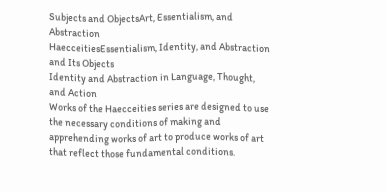Subjects and ObjectsArt, Essentialism, and Abstraction
HaecceitiesEssentialism, Identity, and Abstraction
and Its Objects
Identity and Abstraction in Language, Thought, and Action
Works of the Haecceities series are designed to use the necessary conditions of making and apprehending works of art to produce works of art that reflect those fundamental conditions.